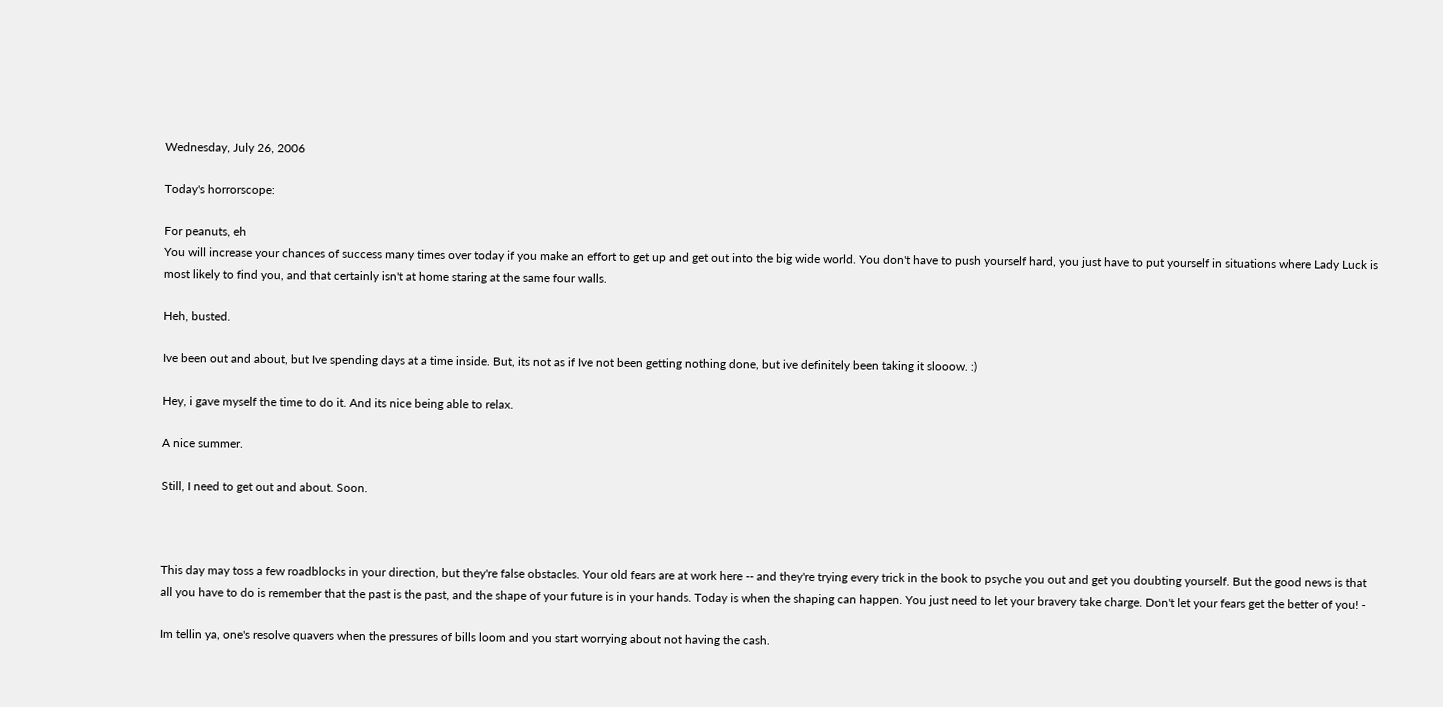Wednesday, July 26, 2006

Today's horrorscope:

For peanuts, eh
You will increase your chances of success many times over today if you make an effort to get up and get out into the big wide world. You don't have to push yourself hard, you just have to put yourself in situations where Lady Luck is most likely to find you, and that certainly isn't at home staring at the same four walls.

Heh, busted.

Ive been out and about, but Ive spending days at a time inside. But, its not as if Ive not been getting nothing done, but ive definitely been taking it slooow. :)

Hey, i gave myself the time to do it. And its nice being able to relax.

A nice summer.

Still, I need to get out and about. Soon.



This day may toss a few roadblocks in your direction, but they're false obstacles. Your old fears are at work here -- and they're trying every trick in the book to psyche you out and get you doubting yourself. But the good news is that all you have to do is remember that the past is the past, and the shape of your future is in your hands. Today is when the shaping can happen. You just need to let your bravery take charge. Don't let your fears get the better of you! -

Im tellin ya, one's resolve quavers when the pressures of bills loom and you start worrying about not having the cash.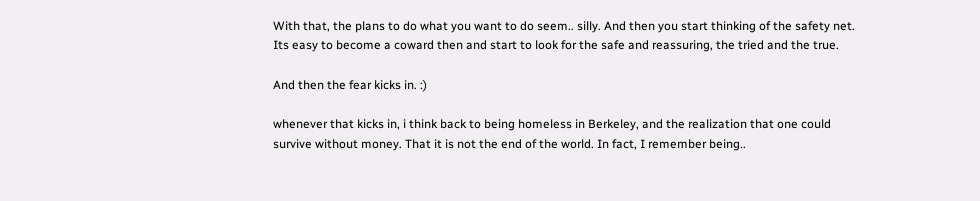With that, the plans to do what you want to do seem.. silly. And then you start thinking of the safety net. Its easy to become a coward then and start to look for the safe and reassuring, the tried and the true.

And then the fear kicks in. :)

whenever that kicks in, i think back to being homeless in Berkeley, and the realization that one could survive without money. That it is not the end of the world. In fact, I remember being..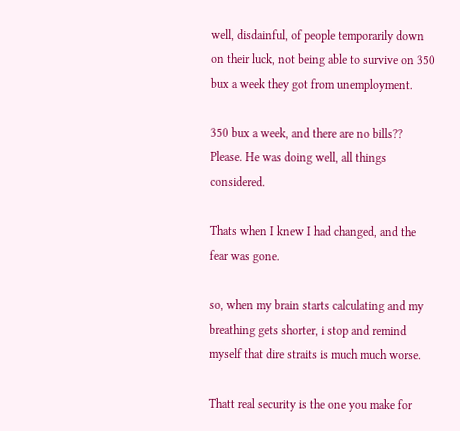well, disdainful, of people temporarily down on their luck, not being able to survive on 350 bux a week they got from unemployment.

350 bux a week, and there are no bills?? Please. He was doing well, all things considered.

Thats when I knew I had changed, and the fear was gone.

so, when my brain starts calculating and my breathing gets shorter, i stop and remind myself that dire straits is much much worse.

Thatt real security is the one you make for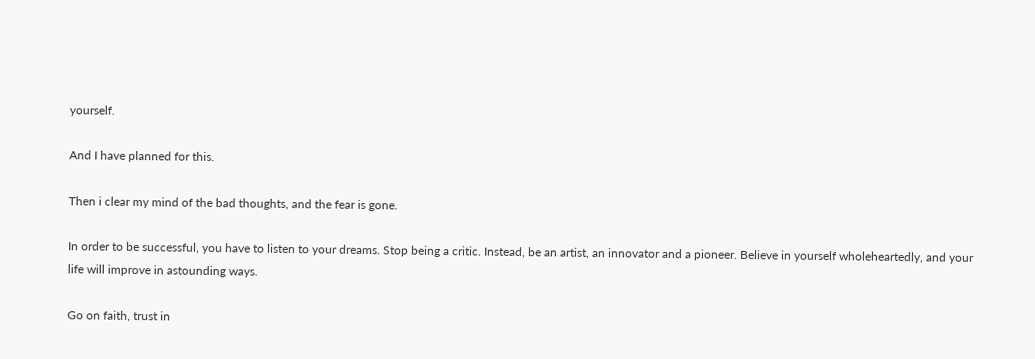yourself.

And I have planned for this.

Then i clear my mind of the bad thoughts, and the fear is gone.

In order to be successful, you have to listen to your dreams. Stop being a critic. Instead, be an artist, an innovator and a pioneer. Believe in yourself wholeheartedly, and your life will improve in astounding ways.

Go on faith, trust in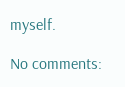myself.

No comments: